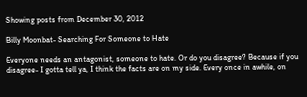Showing posts from December 30, 2012

Billy Moonbat- Searching For Someone to Hate

Everyone needs an antagonist, someone to hate. Or do you disagree? Because if you disagree- I gotta tell ya, I think the facts are on my side. Every once in awhile, on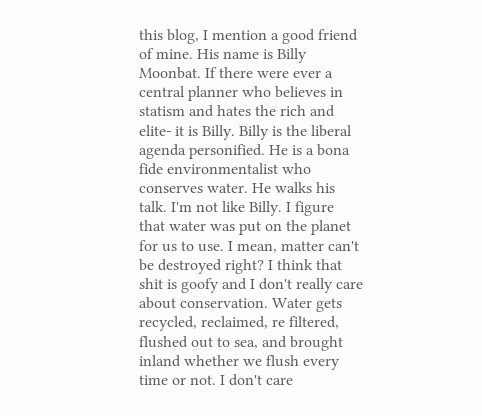this blog, I mention a good friend of mine. His name is Billy Moonbat. If there were ever a central planner who believes in statism and hates the rich and elite- it is Billy. Billy is the liberal agenda personified. He is a bona fide environmentalist who conserves water. He walks his talk. I'm not like Billy. I figure that water was put on the planet for us to use. I mean, matter can't be destroyed right? I think that shit is goofy and I don't really care about conservation. Water gets recycled, reclaimed, re filtered, flushed out to sea, and brought inland whether we flush every time or not. I don't care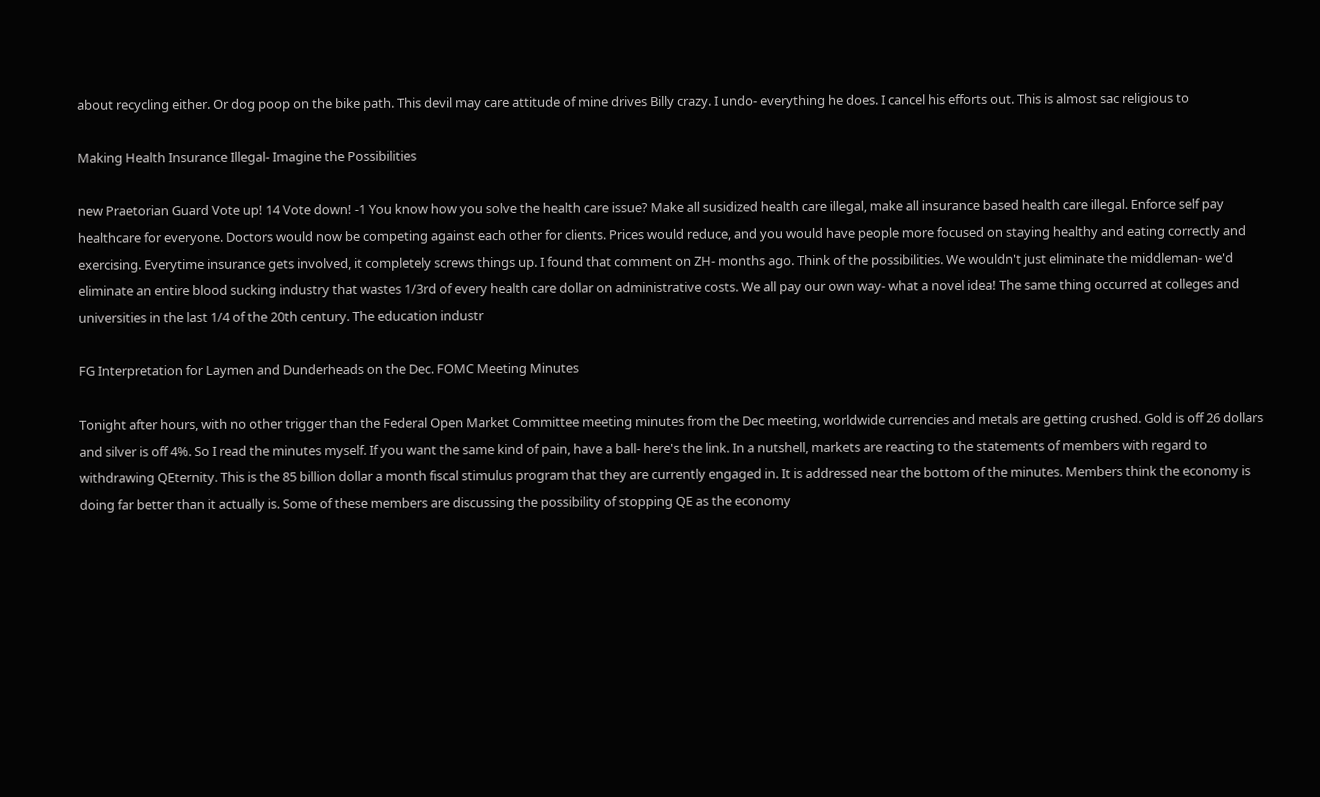about recycling either. Or dog poop on the bike path. This devil may care attitude of mine drives Billy crazy. I undo- everything he does. I cancel his efforts out. This is almost sac religious to

Making Health Insurance Illegal- Imagine the Possibilities

new Praetorian Guard Vote up! 14 Vote down! -1 You know how you solve the health care issue? Make all susidized health care illegal, make all insurance based health care illegal. Enforce self pay healthcare for everyone. Doctors would now be competing against each other for clients. Prices would reduce, and you would have people more focused on staying healthy and eating correctly and exercising. Everytime insurance gets involved, it completely screws things up. I found that comment on ZH- months ago. Think of the possibilities. We wouldn't just eliminate the middleman- we'd eliminate an entire blood sucking industry that wastes 1/3rd of every health care dollar on administrative costs. We all pay our own way- what a novel idea! The same thing occurred at colleges and universities in the last 1/4 of the 20th century. The education industr

FG Interpretation for Laymen and Dunderheads on the Dec. FOMC Meeting Minutes

Tonight after hours, with no other trigger than the Federal Open Market Committee meeting minutes from the Dec meeting, worldwide currencies and metals are getting crushed. Gold is off 26 dollars and silver is off 4%. So I read the minutes myself. If you want the same kind of pain, have a ball- here's the link. In a nutshell, markets are reacting to the statements of members with regard to withdrawing QEternity. This is the 85 billion dollar a month fiscal stimulus program that they are currently engaged in. It is addressed near the bottom of the minutes. Members think the economy is doing far better than it actually is. Some of these members are discussing the possibility of stopping QE as the economy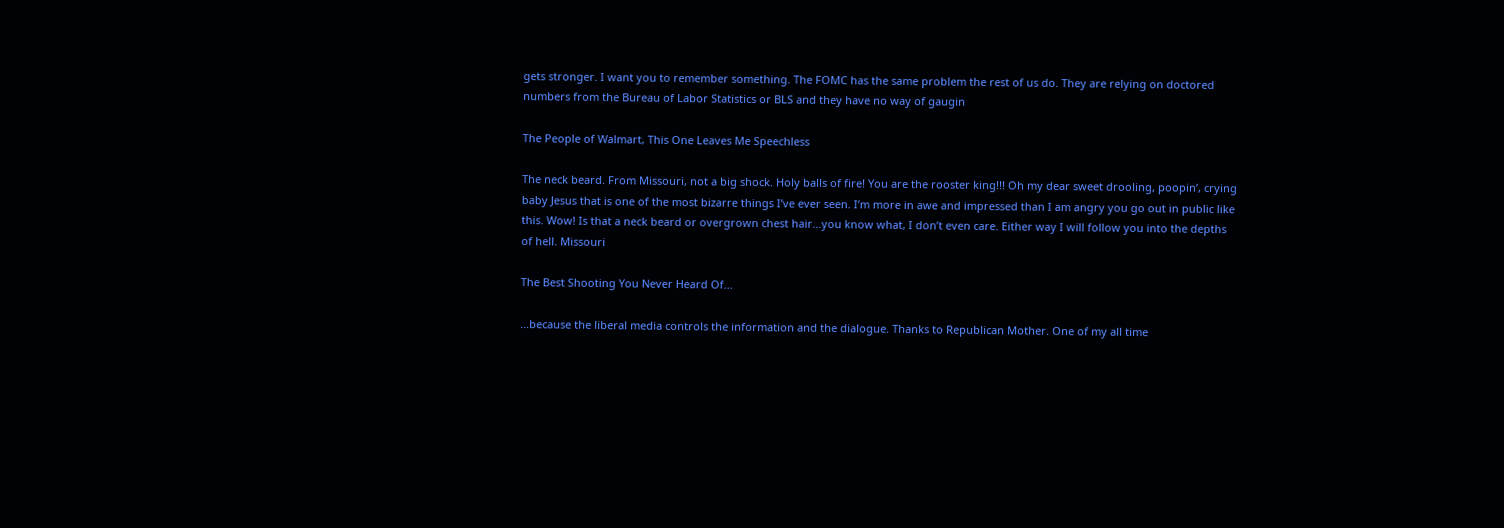gets stronger. I want you to remember something. The FOMC has the same problem the rest of us do. They are relying on doctored numbers from the Bureau of Labor Statistics or BLS and they have no way of gaugin

The People of Walmart, This One Leaves Me Speechless

The neck beard. From Missouri, not a big shock. Holy balls of fire! You are the rooster king!!! Oh my dear sweet drooling, poopin’, crying baby Jesus that is one of the most bizarre things I’ve ever seen. I’m more in awe and impressed than I am angry you go out in public like this. Wow! Is that a neck beard or overgrown chest hair…you know what, I don’t even care. Either way I will follow you into the depths of hell. Missouri

The Best Shooting You Never Heard Of...

...because the liberal media controls the information and the dialogue. Thanks to Republican Mother. One of my all time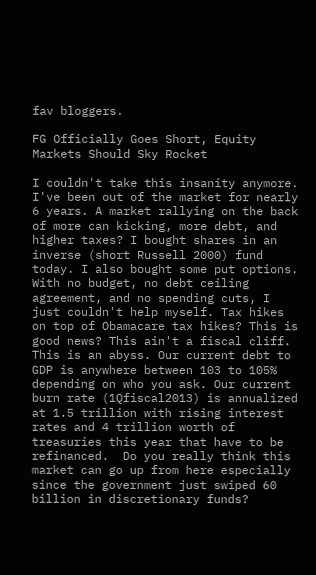fav bloggers.

FG Officially Goes Short, Equity Markets Should Sky Rocket

I couldn't take this insanity anymore. I've been out of the market for nearly 6 years. A market rallying on the back of more can kicking, more debt, and higher taxes? I bought shares in an inverse (short Russell 2000) fund today. I also bought some put options. With no budget, no debt ceiling agreement, and no spending cuts, I just couldn't help myself. Tax hikes on top of Obamacare tax hikes? This is good news? This ain't a fiscal cliff. This is an abyss. Our current debt to GDP is anywhere between 103 to 105% depending on who you ask. Our current burn rate (1Qfiscal2013) is annualized at 1.5 trillion with rising interest rates and 4 trillion worth of treasuries this year that have to be refinanced.  Do you really think this market can go up from here especially since the government just swiped 60 billion in discretionary funds?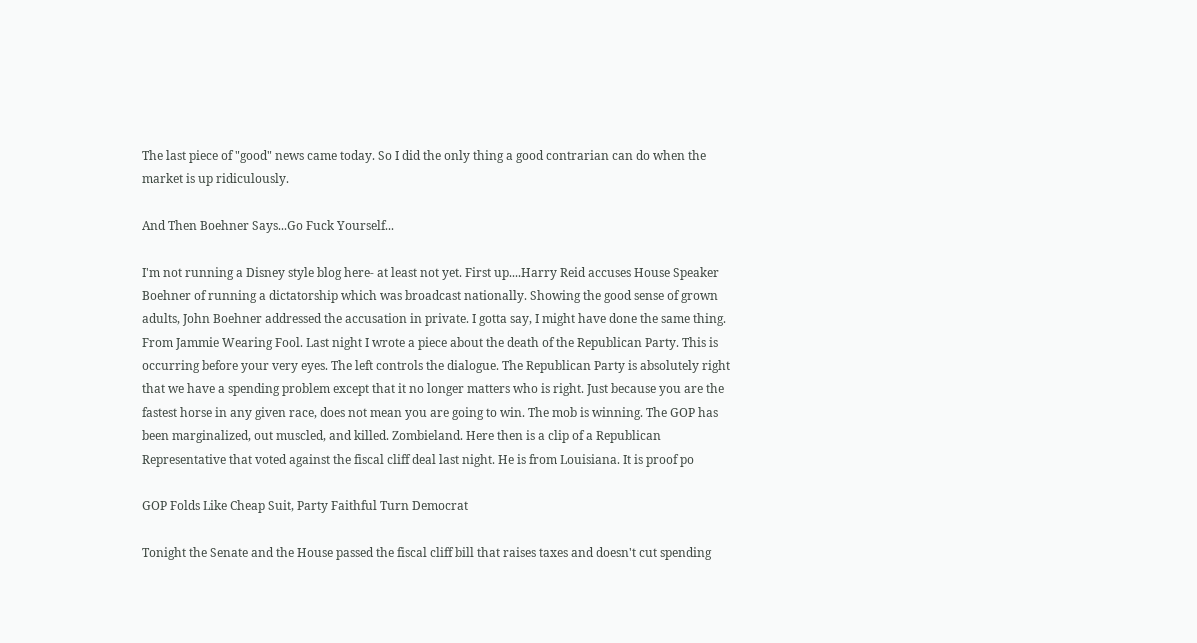The last piece of "good" news came today. So I did the only thing a good contrarian can do when the market is up ridiculously.

And Then Boehner Says...Go Fuck Yourself...

I'm not running a Disney style blog here- at least not yet. First up....Harry Reid accuses House Speaker Boehner of running a dictatorship which was broadcast nationally. Showing the good sense of grown adults, John Boehner addressed the accusation in private. I gotta say, I might have done the same thing. From Jammie Wearing Fool. Last night I wrote a piece about the death of the Republican Party. This is occurring before your very eyes. The left controls the dialogue. The Republican Party is absolutely right that we have a spending problem except that it no longer matters who is right. Just because you are the fastest horse in any given race, does not mean you are going to win. The mob is winning. The GOP has been marginalized, out muscled, and killed. Zombieland. Here then is a clip of a Republican Representative that voted against the fiscal cliff deal last night. He is from Louisiana. It is proof po

GOP Folds Like Cheap Suit, Party Faithful Turn Democrat

Tonight the Senate and the House passed the fiscal cliff bill that raises taxes and doesn't cut spending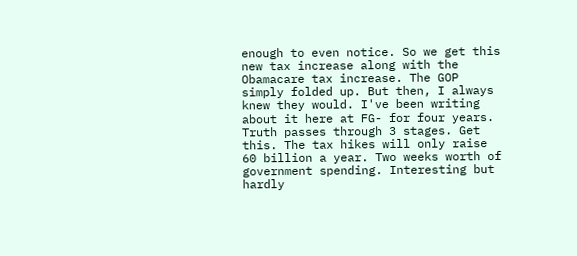enough to even notice. So we get this new tax increase along with the Obamacare tax increase. The GOP simply folded up. But then, I always knew they would. I've been writing about it here at FG- for four years. Truth passes through 3 stages. Get this. The tax hikes will only raise 60 billion a year. Two weeks worth of government spending. Interesting but hardly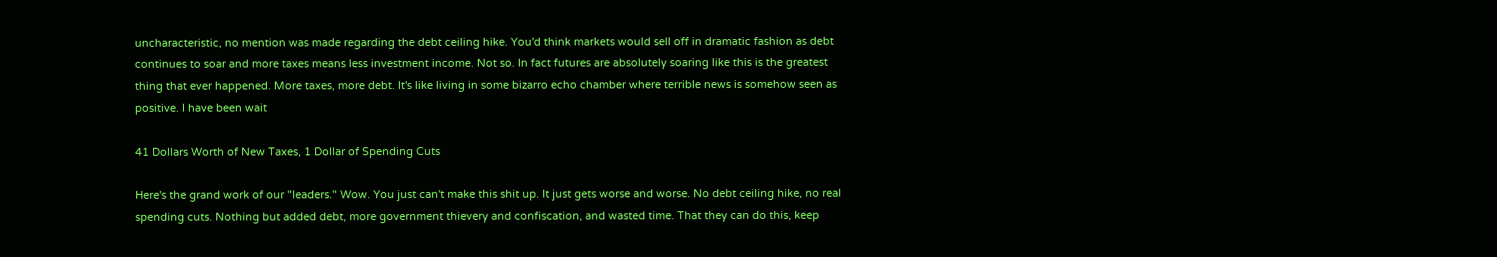uncharacteristic, no mention was made regarding the debt ceiling hike. You'd think markets would sell off in dramatic fashion as debt continues to soar and more taxes means less investment income. Not so. In fact futures are absolutely soaring like this is the greatest thing that ever happened. More taxes, more debt. It's like living in some bizarro echo chamber where terrible news is somehow seen as positive. I have been wait

41 Dollars Worth of New Taxes, 1 Dollar of Spending Cuts

Here's the grand work of our "leaders." Wow. You just can't make this shit up. It just gets worse and worse. No debt ceiling hike, no real spending cuts. Nothing but added debt, more government thievery and confiscation, and wasted time. That they can do this, keep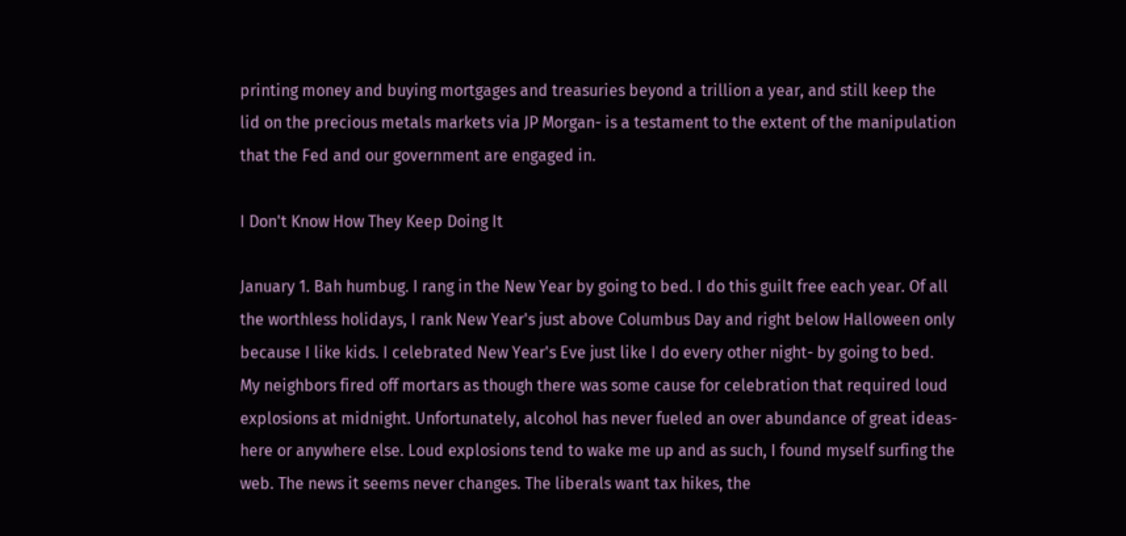printing money and buying mortgages and treasuries beyond a trillion a year, and still keep the lid on the precious metals markets via JP Morgan- is a testament to the extent of the manipulation that the Fed and our government are engaged in.

I Don't Know How They Keep Doing It

January 1. Bah humbug. I rang in the New Year by going to bed. I do this guilt free each year. Of all the worthless holidays, I rank New Year's just above Columbus Day and right below Halloween only because I like kids. I celebrated New Year's Eve just like I do every other night- by going to bed. My neighbors fired off mortars as though there was some cause for celebration that required loud explosions at midnight. Unfortunately, alcohol has never fueled an over abundance of great ideas- here or anywhere else. Loud explosions tend to wake me up and as such, I found myself surfing the web. The news it seems never changes. The liberals want tax hikes, the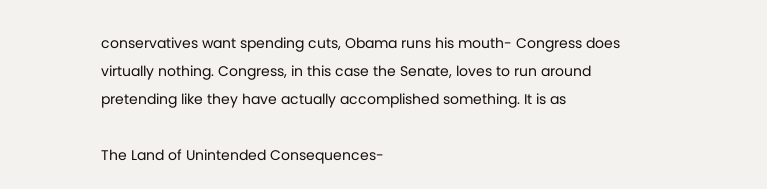conservatives want spending cuts, Obama runs his mouth- Congress does virtually nothing. Congress, in this case the Senate, loves to run around pretending like they have actually accomplished something. It is as

The Land of Unintended Consequences-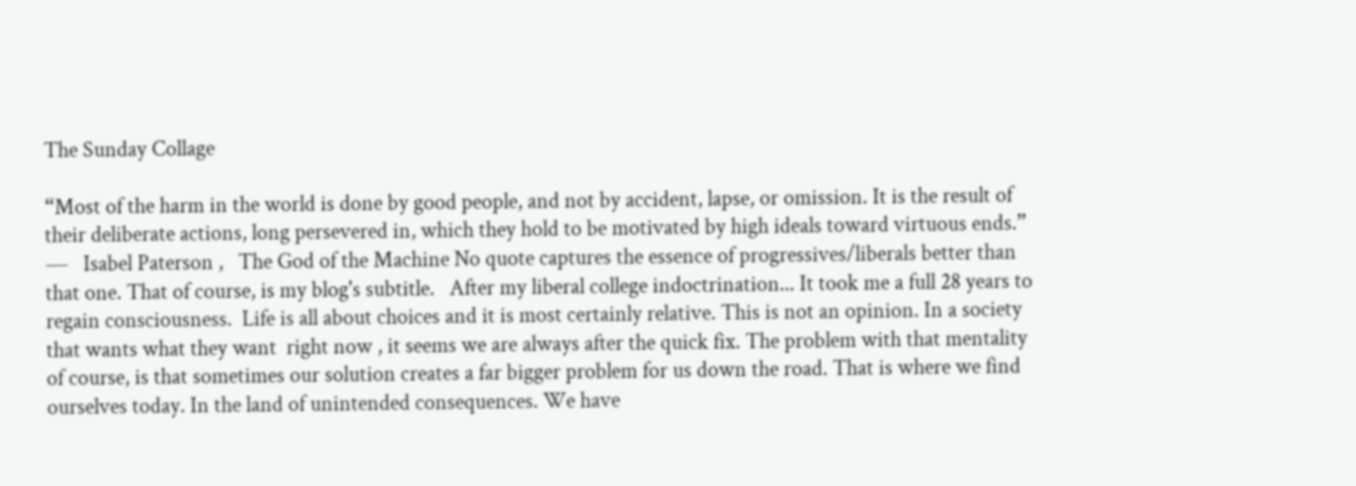The Sunday Collage

“Most of the harm in the world is done by good people, and not by accident, lapse, or omission. It is the result of their deliberate actions, long persevered in, which they hold to be motivated by high ideals toward virtuous ends.”   ―   Isabel Paterson ,   The God of the Machine No quote captures the essence of progressives/liberals better than that one. That of course, is my blog's subtitle.   After my liberal college indoctrination... It took me a full 28 years to regain consciousness.  Life is all about choices and it is most certainly relative. This is not an opinion. In a society that wants what they want  right now , it seems we are always after the quick fix. The problem with that mentality of course, is that sometimes our solution creates a far bigger problem for us down the road. That is where we find ourselves today. In the land of unintended consequences. We have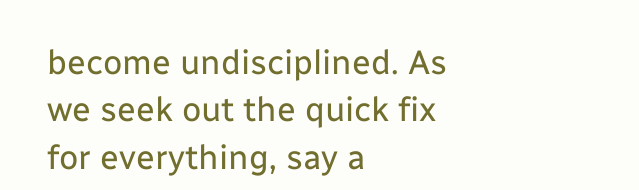become undisciplined. As we seek out the quick fix for everything, say a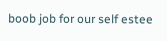boob job for our self estee